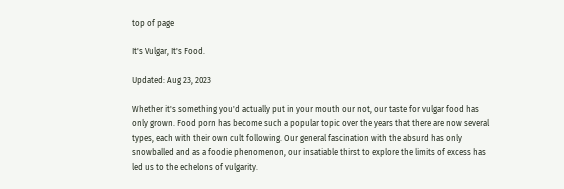top of page

It's Vulgar, It's Food.

Updated: Aug 23, 2023

Whether it's something you'd actually put in your mouth our not, our taste for vulgar food has only grown. Food porn has become such a popular topic over the years that there are now several types, each with their own cult following. Our general fascination with the absurd has only snowballed and as a foodie phenomenon, our insatiable thirst to explore the limits of excess has led us to the echelons of vulgarity.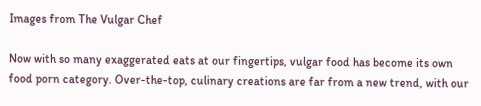Images from The Vulgar Chef

Now with so many exaggerated eats at our fingertips, vulgar food has become its own food porn category. Over-the-top, culinary creations are far from a new trend, with our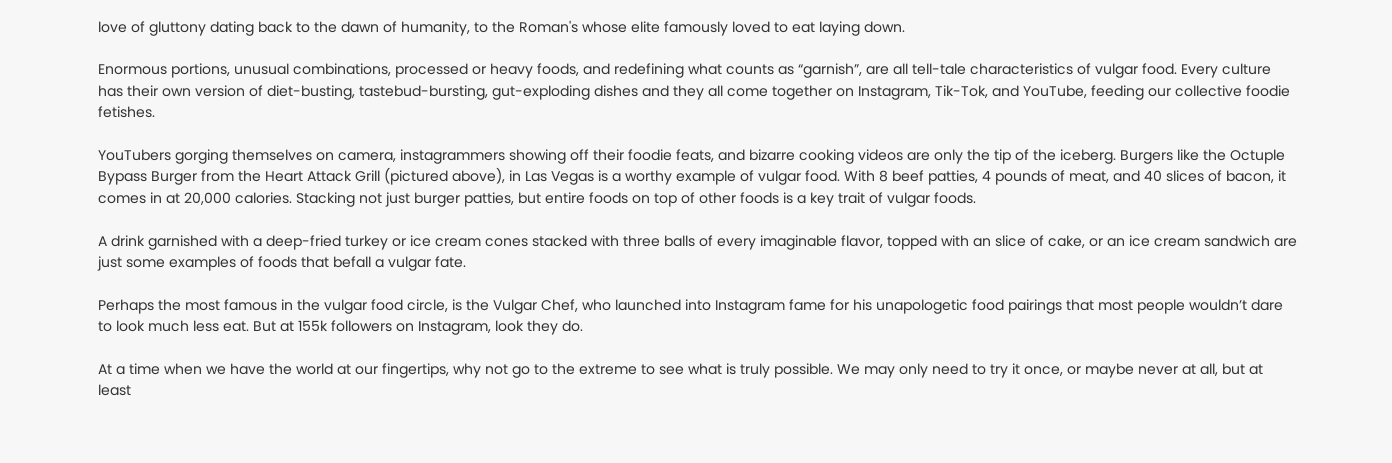love of gluttony dating back to the dawn of humanity, to the Roman's whose elite famously loved to eat laying down.

Enormous portions, unusual combinations, processed or heavy foods, and redefining what counts as “garnish”, are all tell-tale characteristics of vulgar food. Every culture has their own version of diet-busting, tastebud-bursting, gut-exploding dishes and they all come together on Instagram, Tik-Tok, and YouTube, feeding our collective foodie fetishes.

YouTubers gorging themselves on camera, instagrammers showing off their foodie feats, and bizarre cooking videos are only the tip of the iceberg. Burgers like the Octuple Bypass Burger from the Heart Attack Grill (pictured above), in Las Vegas is a worthy example of vulgar food. With 8 beef patties, 4 pounds of meat, and 40 slices of bacon, it comes in at 20,000 calories. Stacking not just burger patties, but entire foods on top of other foods is a key trait of vulgar foods.

A drink garnished with a deep-fried turkey or ice cream cones stacked with three balls of every imaginable flavor, topped with an slice of cake, or an ice cream sandwich are just some examples of foods that befall a vulgar fate.

Perhaps the most famous in the vulgar food circle, is the Vulgar Chef, who launched into Instagram fame for his unapologetic food pairings that most people wouldn’t dare to look much less eat. But at 155k followers on Instagram, look they do.

At a time when we have the world at our fingertips, why not go to the extreme to see what is truly possible. We may only need to try it once, or maybe never at all, but at least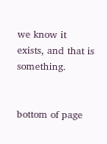we know it exists, and that is something.


bottom of page